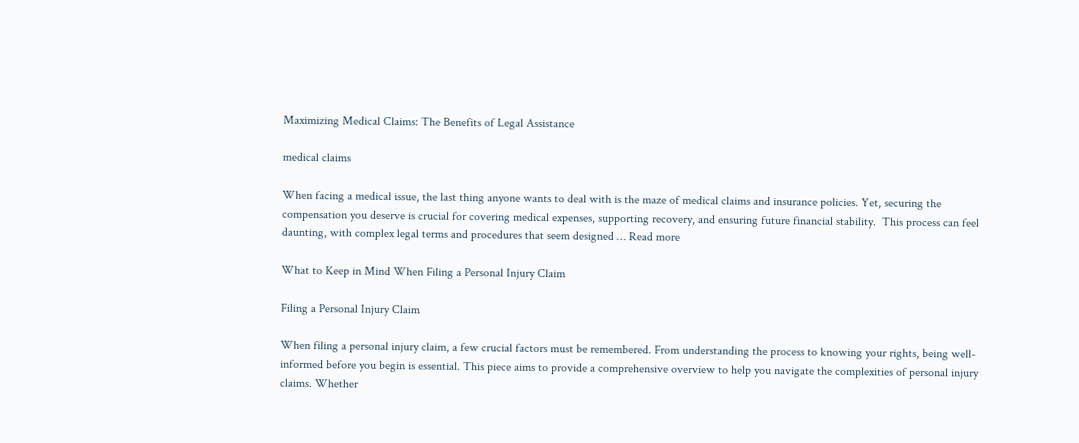Maximizing Medical Claims: The Benefits of Legal Assistance

medical claims

When facing a medical issue, the last thing anyone wants to deal with is the maze of medical claims and insurance policies. Yet, securing the compensation you deserve is crucial for covering medical expenses, supporting recovery, and ensuring future financial stability.  This process can feel daunting, with complex legal terms and procedures that seem designed … Read more

What to Keep in Mind When Filing a Personal Injury Claim

Filing a Personal Injury Claim

When filing a personal injury claim, a few crucial factors must be remembered. From understanding the process to knowing your rights, being well-informed before you begin is essential. This piece aims to provide a comprehensive overview to help you navigate the complexities of personal injury claims. Whether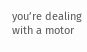you’re dealing with a motor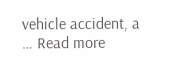vehicle accident, a … Read more